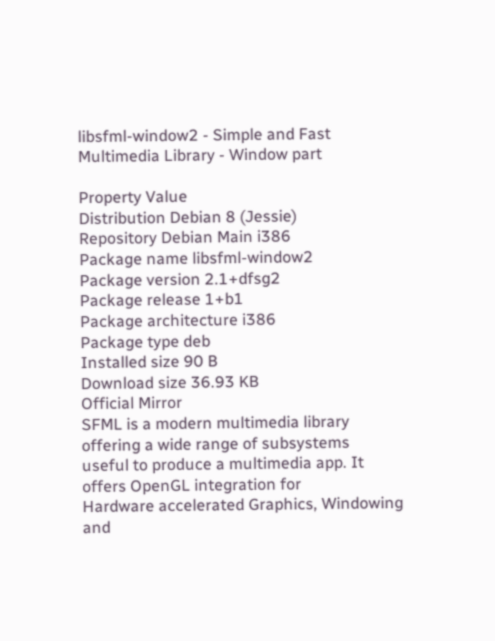libsfml-window2 - Simple and Fast Multimedia Library - Window part

Property Value
Distribution Debian 8 (Jessie)
Repository Debian Main i386
Package name libsfml-window2
Package version 2.1+dfsg2
Package release 1+b1
Package architecture i386
Package type deb
Installed size 90 B
Download size 36.93 KB
Official Mirror
SFML is a modern multimedia library offering a wide range of subsystems
useful to produce a multimedia app. It offers OpenGL integration for
Hardware accelerated Graphics, Windowing and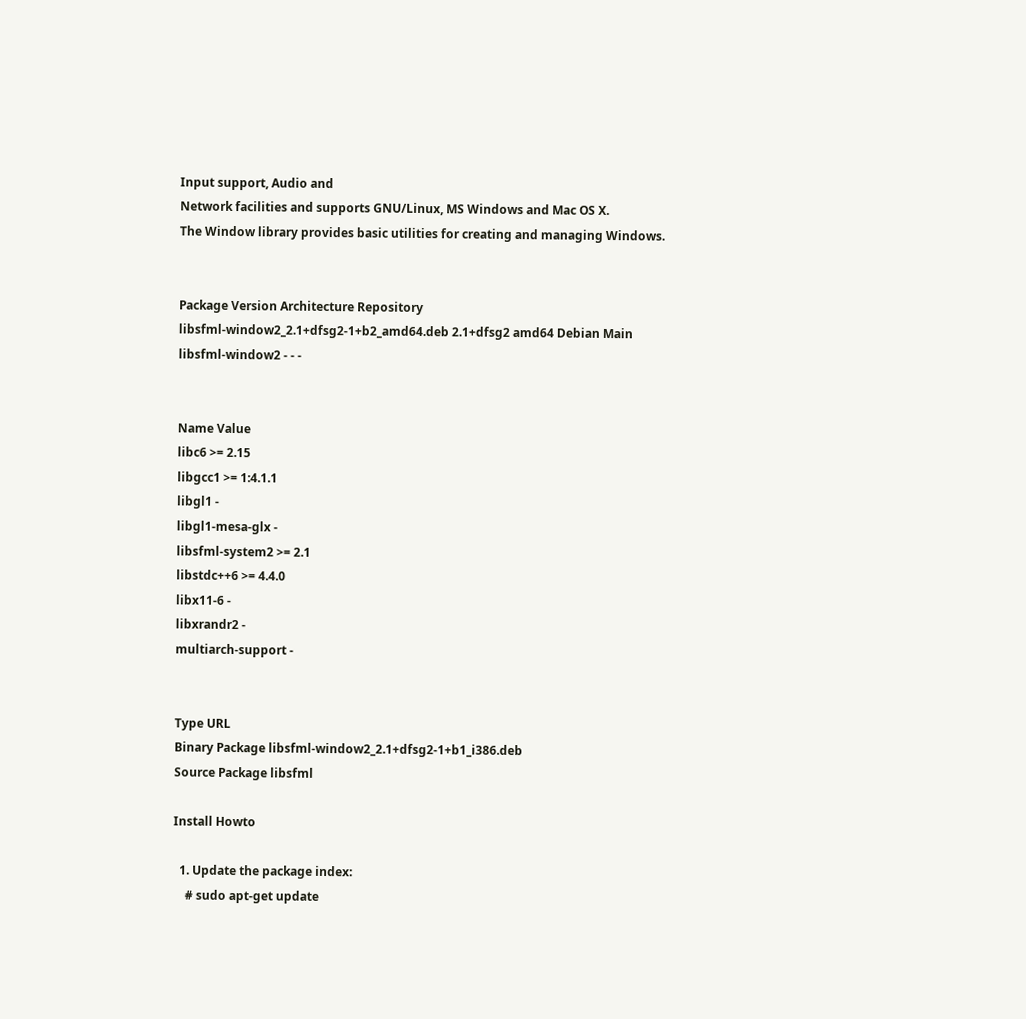Input support, Audio and
Network facilities and supports GNU/Linux, MS Windows and Mac OS X.
The Window library provides basic utilities for creating and managing Windows.


Package Version Architecture Repository
libsfml-window2_2.1+dfsg2-1+b2_amd64.deb 2.1+dfsg2 amd64 Debian Main
libsfml-window2 - - -


Name Value
libc6 >= 2.15
libgcc1 >= 1:4.1.1
libgl1 -
libgl1-mesa-glx -
libsfml-system2 >= 2.1
libstdc++6 >= 4.4.0
libx11-6 -
libxrandr2 -
multiarch-support -


Type URL
Binary Package libsfml-window2_2.1+dfsg2-1+b1_i386.deb
Source Package libsfml

Install Howto

  1. Update the package index:
    # sudo apt-get update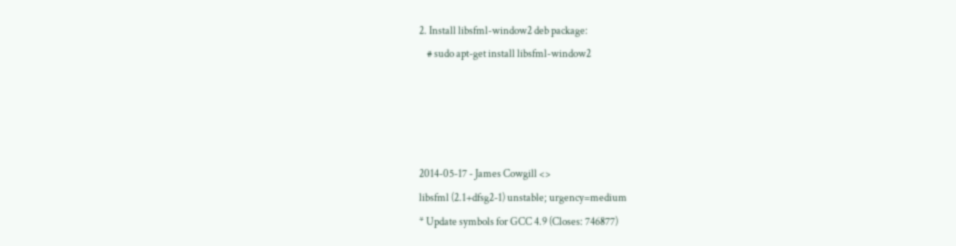2. Install libsfml-window2 deb package:
    # sudo apt-get install libsfml-window2




2014-05-17 - James Cowgill <>
libsfml (2.1+dfsg2-1) unstable; urgency=medium
* Update symbols for GCC 4.9 (Closes: 746877)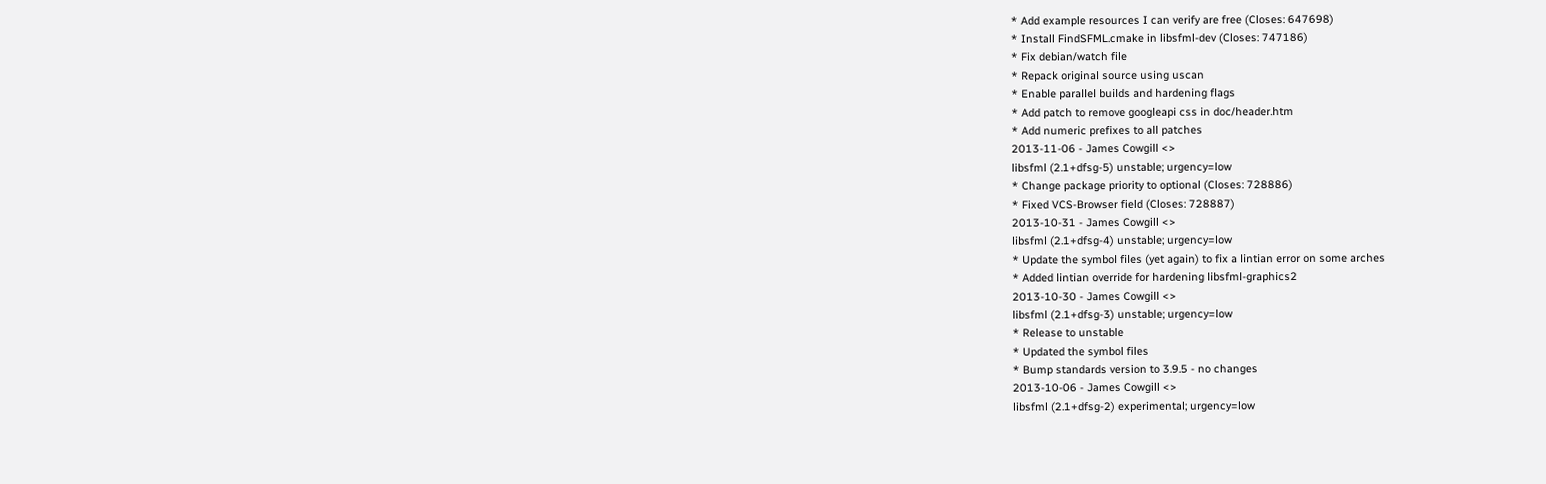* Add example resources I can verify are free (Closes: 647698)
* Install FindSFML.cmake in libsfml-dev (Closes: 747186)
* Fix debian/watch file
* Repack original source using uscan
* Enable parallel builds and hardening flags
* Add patch to remove googleapi css in doc/header.htm
* Add numeric prefixes to all patches
2013-11-06 - James Cowgill <>
libsfml (2.1+dfsg-5) unstable; urgency=low
* Change package priority to optional (Closes: 728886)
* Fixed VCS-Browser field (Closes: 728887)
2013-10-31 - James Cowgill <>
libsfml (2.1+dfsg-4) unstable; urgency=low
* Update the symbol files (yet again) to fix a lintian error on some arches
* Added lintian override for hardening libsfml-graphics2
2013-10-30 - James Cowgill <>
libsfml (2.1+dfsg-3) unstable; urgency=low
* Release to unstable
* Updated the symbol files
* Bump standards version to 3.9.5 - no changes
2013-10-06 - James Cowgill <>
libsfml (2.1+dfsg-2) experimental; urgency=low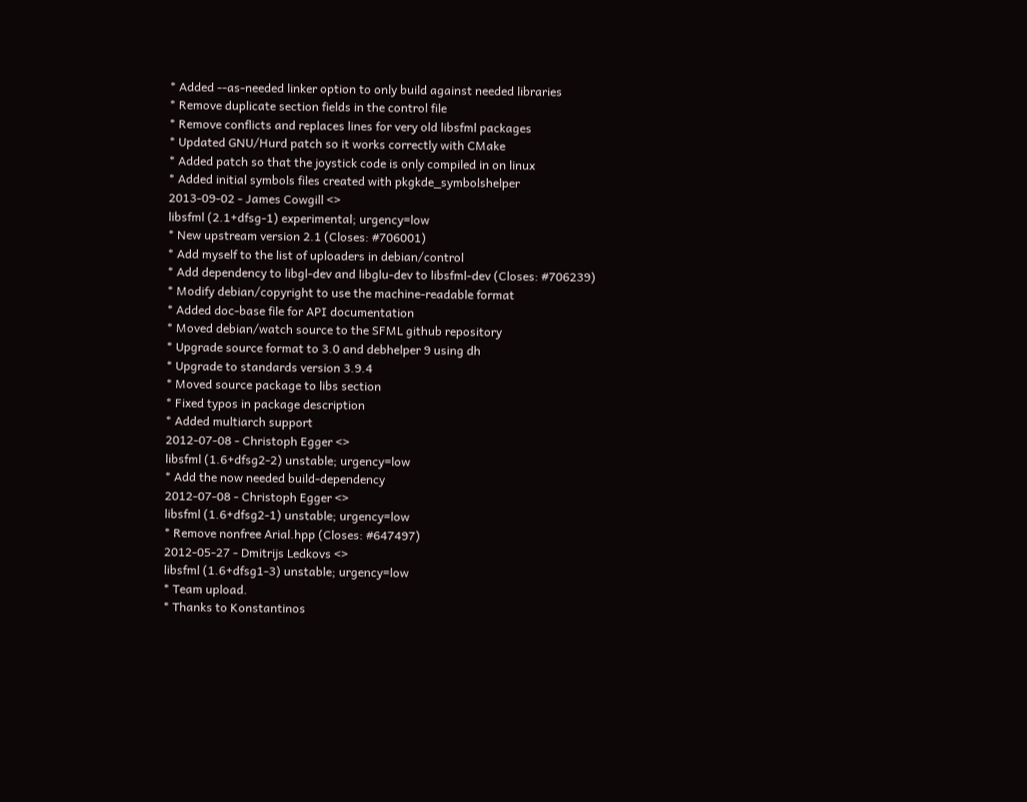* Added --as-needed linker option to only build against needed libraries
* Remove duplicate section fields in the control file
* Remove conflicts and replaces lines for very old libsfml packages
* Updated GNU/Hurd patch so it works correctly with CMake
* Added patch so that the joystick code is only compiled in on linux
* Added initial symbols files created with pkgkde_symbolshelper
2013-09-02 - James Cowgill <>
libsfml (2.1+dfsg-1) experimental; urgency=low
* New upstream version 2.1 (Closes: #706001)
* Add myself to the list of uploaders in debian/control
* Add dependency to libgl-dev and libglu-dev to libsfml-dev (Closes: #706239)
* Modify debian/copyright to use the machine-readable format
* Added doc-base file for API documentation
* Moved debian/watch source to the SFML github repository
* Upgrade source format to 3.0 and debhelper 9 using dh
* Upgrade to standards version 3.9.4
* Moved source package to libs section
* Fixed typos in package description
* Added multiarch support
2012-07-08 - Christoph Egger <>
libsfml (1.6+dfsg2-2) unstable; urgency=low
* Add the now needed build-dependency
2012-07-08 - Christoph Egger <>
libsfml (1.6+dfsg2-1) unstable; urgency=low
* Remove nonfree Arial.hpp (Closes: #647497)
2012-05-27 - Dmitrijs Ledkovs <>
libsfml (1.6+dfsg1-3) unstable; urgency=low
* Team upload.
* Thanks to Konstantinos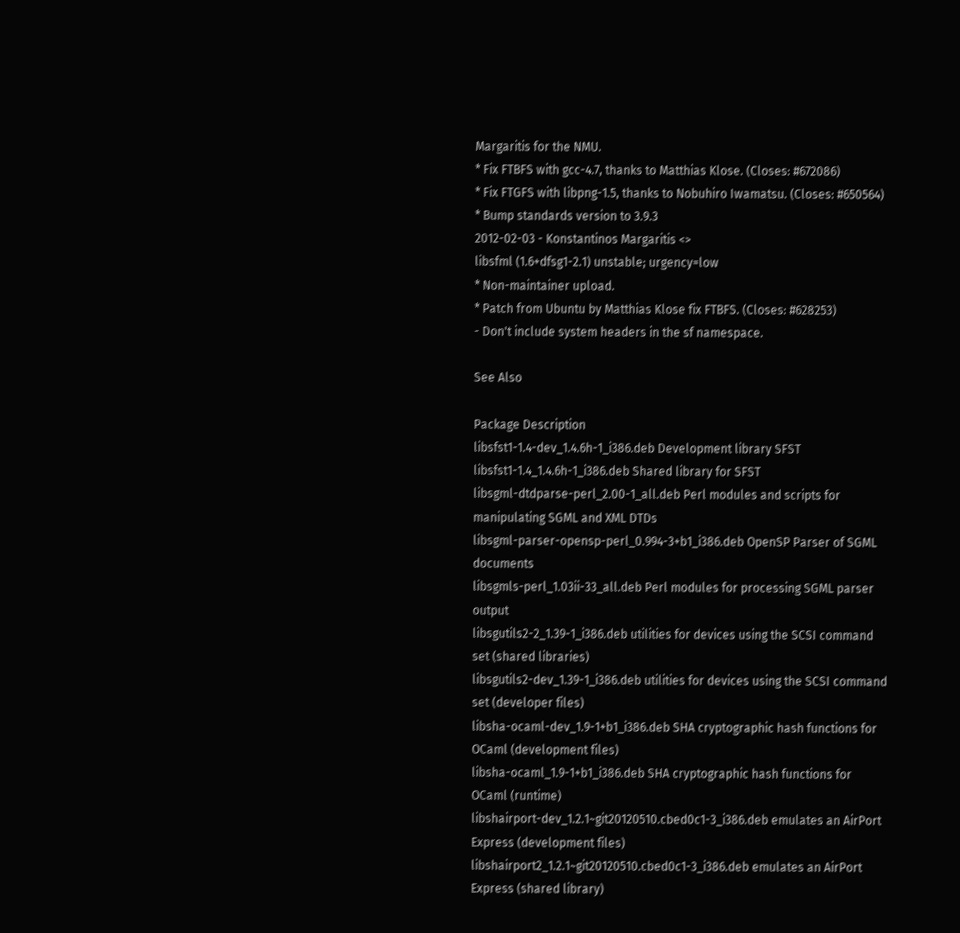Margaritis for the NMU.
* Fix FTBFS with gcc-4.7, thanks to Matthias Klose. (Closes: #672086)
* Fix FTGFS with libpng-1.5, thanks to Nobuhiro Iwamatsu. (Closes: #650564)
* Bump standards version to 3.9.3
2012-02-03 - Konstantinos Margaritis <>
libsfml (1.6+dfsg1-2.1) unstable; urgency=low
* Non-maintainer upload.
* Patch from Ubuntu by Matthias Klose fix FTBFS. (Closes: #628253)
- Don't include system headers in the sf namespace.

See Also

Package Description
libsfst1-1.4-dev_1.4.6h-1_i386.deb Development library SFST
libsfst1-1.4_1.4.6h-1_i386.deb Shared library for SFST
libsgml-dtdparse-perl_2.00-1_all.deb Perl modules and scripts for manipulating SGML and XML DTDs
libsgml-parser-opensp-perl_0.994-3+b1_i386.deb OpenSP Parser of SGML documents
libsgmls-perl_1.03ii-33_all.deb Perl modules for processing SGML parser output
libsgutils2-2_1.39-1_i386.deb utilities for devices using the SCSI command set (shared libraries)
libsgutils2-dev_1.39-1_i386.deb utilities for devices using the SCSI command set (developer files)
libsha-ocaml-dev_1.9-1+b1_i386.deb SHA cryptographic hash functions for OCaml (development files)
libsha-ocaml_1.9-1+b1_i386.deb SHA cryptographic hash functions for OCaml (runtime)
libshairport-dev_1.2.1~git20120510.cbed0c1-3_i386.deb emulates an AirPort Express (development files)
libshairport2_1.2.1~git20120510.cbed0c1-3_i386.deb emulates an AirPort Express (shared library)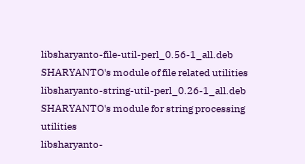libsharyanto-file-util-perl_0.56-1_all.deb SHARYANTO's module of file related utilities
libsharyanto-string-util-perl_0.26-1_all.deb SHARYANTO's module for string processing utilities
libsharyanto-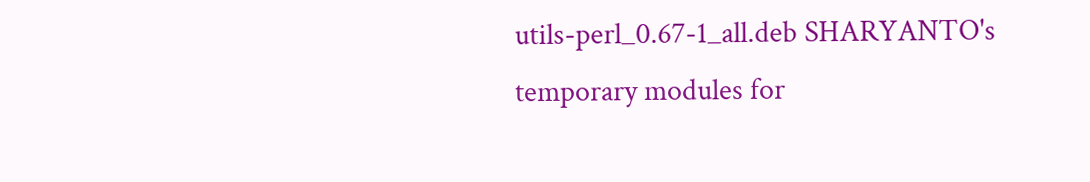utils-perl_0.67-1_all.deb SHARYANTO's temporary modules for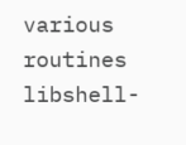various routines
libshell-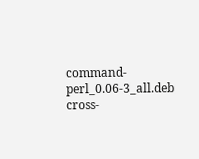command-perl_0.06-3_all.deb cross-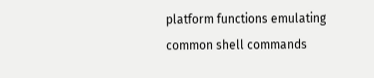platform functions emulating common shell commands